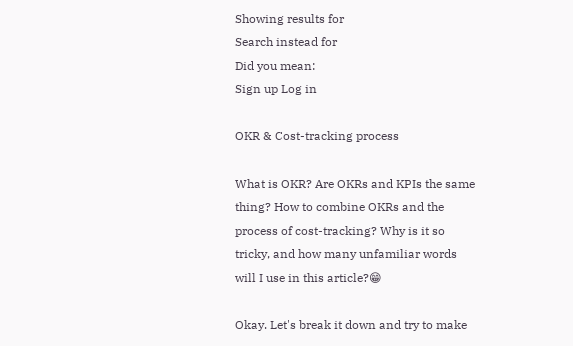Showing results for
Search instead for
Did you mean:
Sign up Log in

OKR & Cost-tracking process

What is OKR? Are OKRs and KPIs the same thing? How to combine OKRs and the process of cost-tracking? Why is it so tricky, and how many unfamiliar words will I use in this article?😁

Okay. Let's break it down and try to make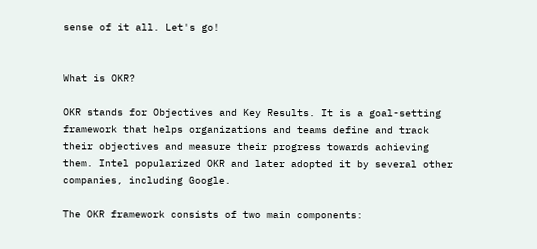sense of it all. Let's go!


What is OKR?

OKR stands for Objectives and Key Results. It is a goal-setting framework that helps organizations and teams define and track their objectives and measure their progress towards achieving them. Intel popularized OKR and later adopted it by several other companies, including Google.

The OKR framework consists of two main components: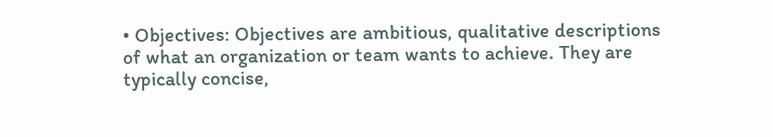• Objectives: Objectives are ambitious, qualitative descriptions of what an organization or team wants to achieve. They are typically concise,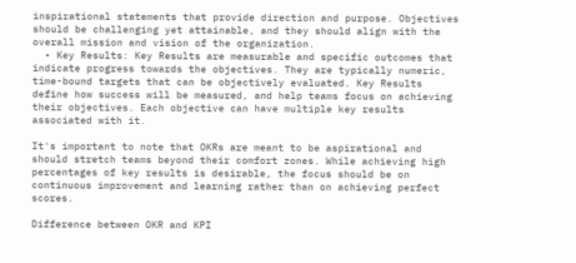inspirational statements that provide direction and purpose. Objectives should be challenging yet attainable, and they should align with the overall mission and vision of the organization.
  • Key Results: Key Results are measurable and specific outcomes that indicate progress towards the objectives. They are typically numeric, time-bound targets that can be objectively evaluated. Key Results define how success will be measured, and help teams focus on achieving their objectives. Each objective can have multiple key results associated with it.

It's important to note that OKRs are meant to be aspirational and should stretch teams beyond their comfort zones. While achieving high percentages of key results is desirable, the focus should be on continuous improvement and learning rather than on achieving perfect scores.

Difference between OKR and KPI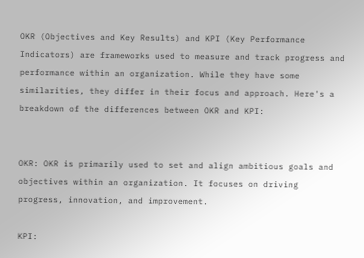OKR (Objectives and Key Results) and KPI (Key Performance Indicators) are frameworks used to measure and track progress and performance within an organization. While they have some similarities, they differ in their focus and approach. Here's a breakdown of the differences between OKR and KPI:


OKR: OKR is primarily used to set and align ambitious goals and objectives within an organization. It focuses on driving progress, innovation, and improvement.

KPI: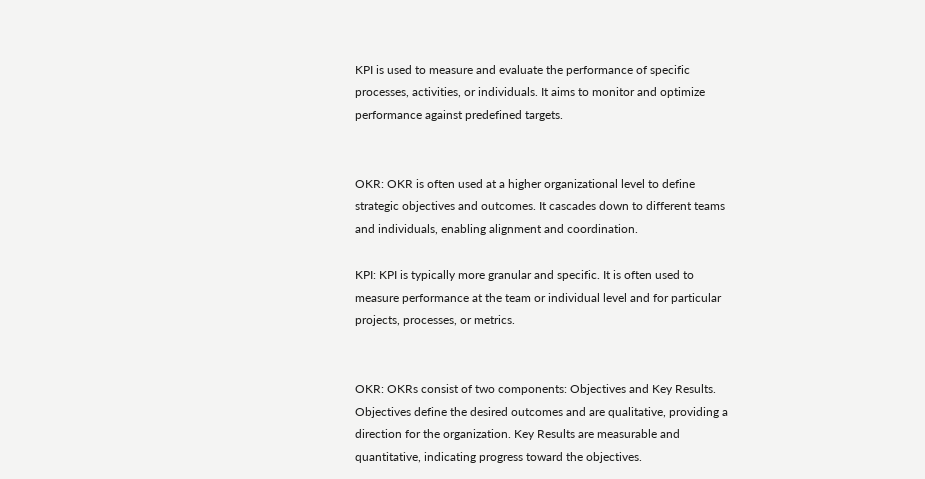KPI is used to measure and evaluate the performance of specific processes, activities, or individuals. It aims to monitor and optimize performance against predefined targets.


OKR: OKR is often used at a higher organizational level to define strategic objectives and outcomes. It cascades down to different teams and individuals, enabling alignment and coordination.

KPI: KPI is typically more granular and specific. It is often used to measure performance at the team or individual level and for particular projects, processes, or metrics.


OKR: OKRs consist of two components: Objectives and Key Results. Objectives define the desired outcomes and are qualitative, providing a direction for the organization. Key Results are measurable and quantitative, indicating progress toward the objectives.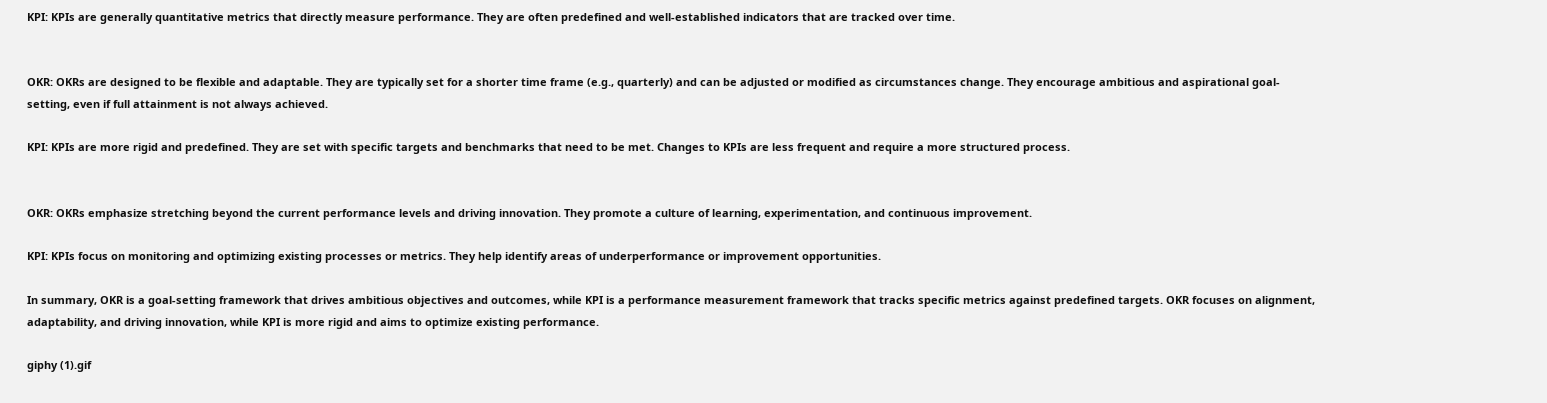KPI: KPIs are generally quantitative metrics that directly measure performance. They are often predefined and well-established indicators that are tracked over time.


OKR: OKRs are designed to be flexible and adaptable. They are typically set for a shorter time frame (e.g., quarterly) and can be adjusted or modified as circumstances change. They encourage ambitious and aspirational goal-setting, even if full attainment is not always achieved.

KPI: KPIs are more rigid and predefined. They are set with specific targets and benchmarks that need to be met. Changes to KPIs are less frequent and require a more structured process.


OKR: OKRs emphasize stretching beyond the current performance levels and driving innovation. They promote a culture of learning, experimentation, and continuous improvement.

KPI: KPIs focus on monitoring and optimizing existing processes or metrics. They help identify areas of underperformance or improvement opportunities.

In summary, OKR is a goal-setting framework that drives ambitious objectives and outcomes, while KPI is a performance measurement framework that tracks specific metrics against predefined targets. OKR focuses on alignment, adaptability, and driving innovation, while KPI is more rigid and aims to optimize existing performance.

giphy (1).gif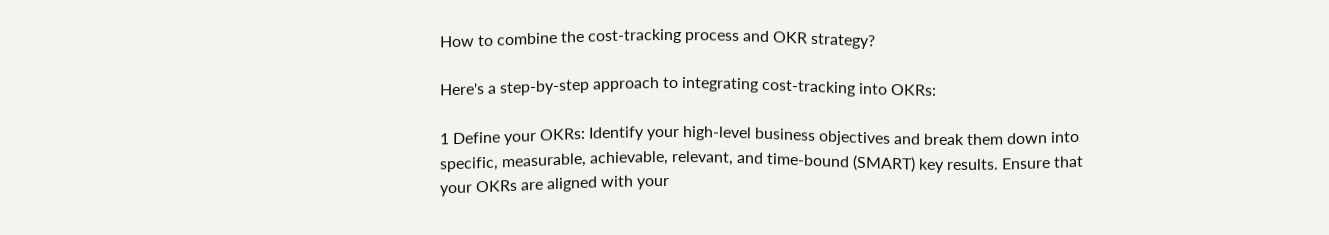How to combine the cost-tracking process and OKR strategy?

Here's a step-by-step approach to integrating cost-tracking into OKRs:

1 Define your OKRs: Identify your high-level business objectives and break them down into specific, measurable, achievable, relevant, and time-bound (SMART) key results. Ensure that your OKRs are aligned with your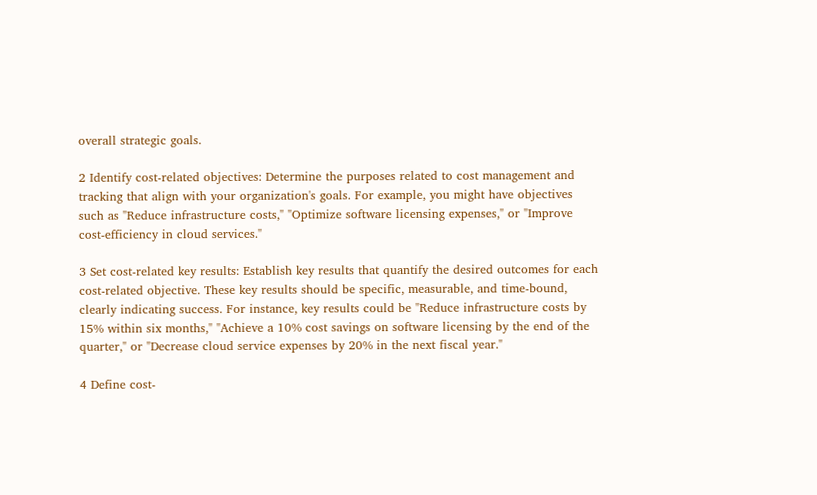overall strategic goals.

2 Identify cost-related objectives: Determine the purposes related to cost management and tracking that align with your organization's goals. For example, you might have objectives such as "Reduce infrastructure costs," "Optimize software licensing expenses," or "Improve cost-efficiency in cloud services."

3 Set cost-related key results: Establish key results that quantify the desired outcomes for each cost-related objective. These key results should be specific, measurable, and time-bound, clearly indicating success. For instance, key results could be "Reduce infrastructure costs by 15% within six months," "Achieve a 10% cost savings on software licensing by the end of the quarter," or "Decrease cloud service expenses by 20% in the next fiscal year."

4 Define cost-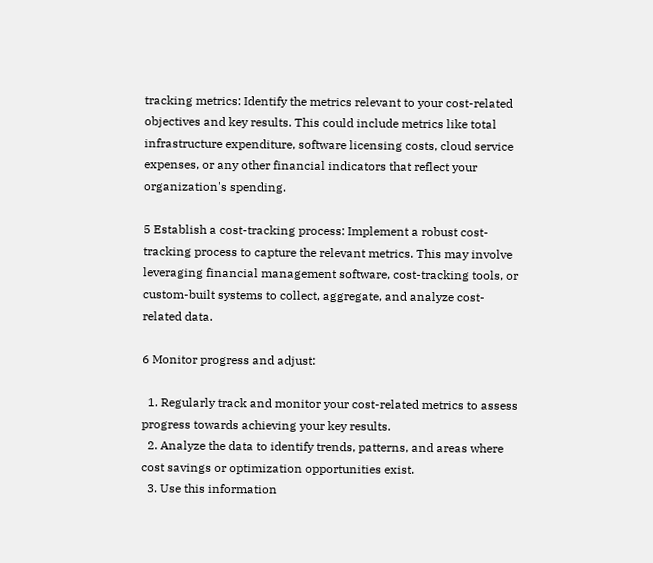tracking metrics: Identify the metrics relevant to your cost-related objectives and key results. This could include metrics like total infrastructure expenditure, software licensing costs, cloud service expenses, or any other financial indicators that reflect your organization's spending.

5 Establish a cost-tracking process: Implement a robust cost-tracking process to capture the relevant metrics. This may involve leveraging financial management software, cost-tracking tools, or custom-built systems to collect, aggregate, and analyze cost-related data.

6 Monitor progress and adjust:

  1. Regularly track and monitor your cost-related metrics to assess progress towards achieving your key results.
  2. Analyze the data to identify trends, patterns, and areas where cost savings or optimization opportunities exist.
  3. Use this information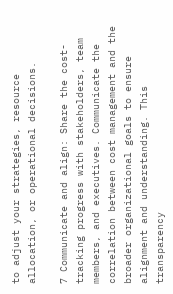to adjust your strategies, resource allocation, or operational decisions.

7 Communicate and align: Share the cost-tracking progress with stakeholders, team members, and executives. Communicate the correlation between cost management and the broader organizational goals to ensure alignment and understanding. This transparency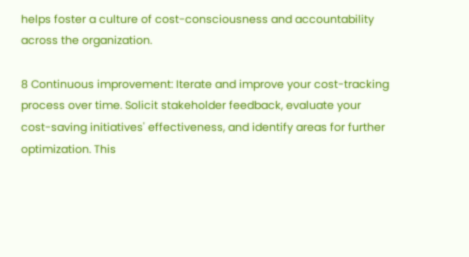helps foster a culture of cost-consciousness and accountability across the organization.

8 Continuous improvement: Iterate and improve your cost-tracking process over time. Solicit stakeholder feedback, evaluate your cost-saving initiatives' effectiveness, and identify areas for further optimization. This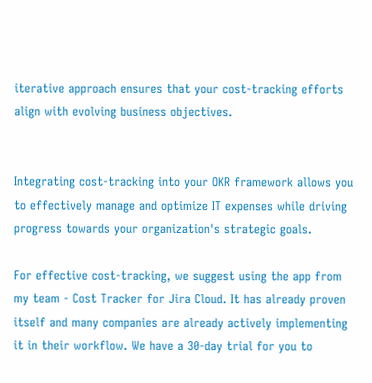iterative approach ensures that your cost-tracking efforts align with evolving business objectives.


Integrating cost-tracking into your OKR framework allows you to effectively manage and optimize IT expenses while driving progress towards your organization's strategic goals.

For effective cost-tracking, we suggest using the app from my team - Cost Tracker for Jira Cloud. It has already proven itself and many companies are already actively implementing it in their workflow. We have a 30-day trial for you to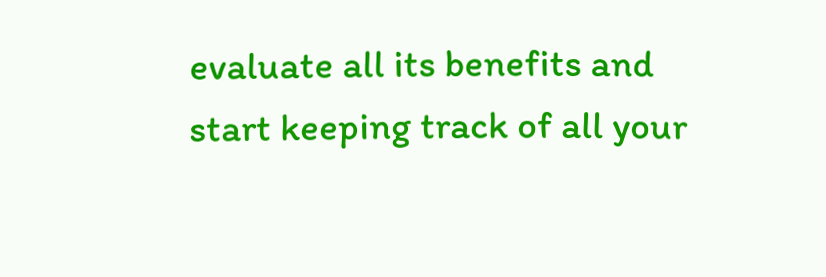evaluate all its benefits and start keeping track of all your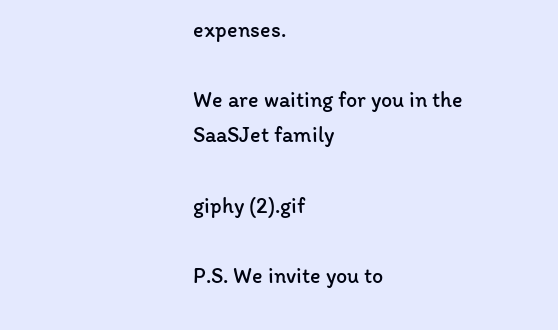expenses.

We are waiting for you in the SaaSJet family

giphy (2).gif

P.S. We invite you to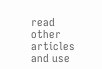read other articles and use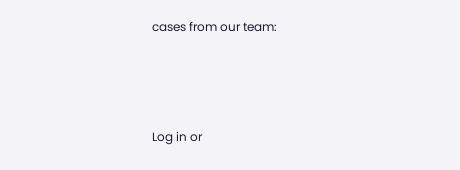cases from our team:




Log in or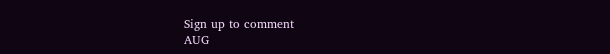Sign up to comment
AUG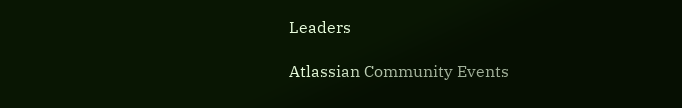Leaders

Atlassian Community Events